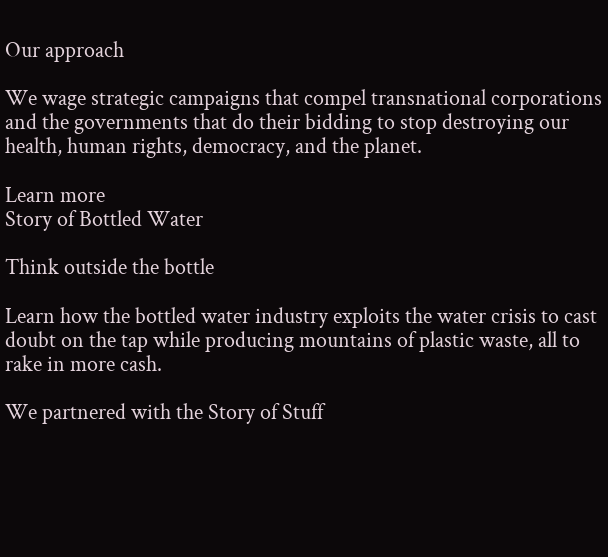Our approach

We wage strategic campaigns that compel transnational corporations and the governments that do their bidding to stop destroying our health, human rights, democracy, and the planet.

Learn more
Story of Bottled Water

Think outside the bottle

Learn how the bottled water industry exploits the water crisis to cast doubt on the tap while producing mountains of plastic waste, all to rake in more cash.

We partnered with the Story of Stuff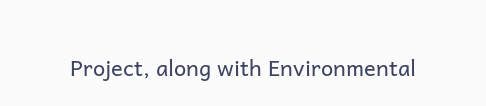Project, along with Environmental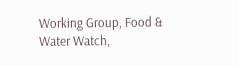Working Group, Food & Water Watch,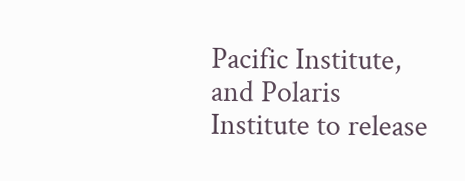Pacific Institute, and Polaris Institute to release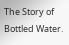The Story of Bottled Water.